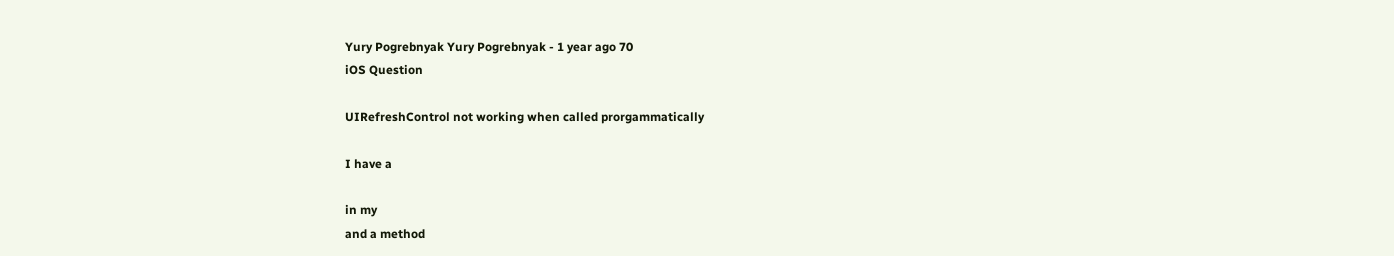Yury Pogrebnyak Yury Pogrebnyak - 1 year ago 70
iOS Question

UIRefreshControl not working when called prorgammatically

I have a

in my
and a method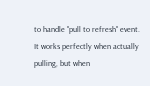to handle "pull to refresh" event. It works perfectly when actually pulling, but when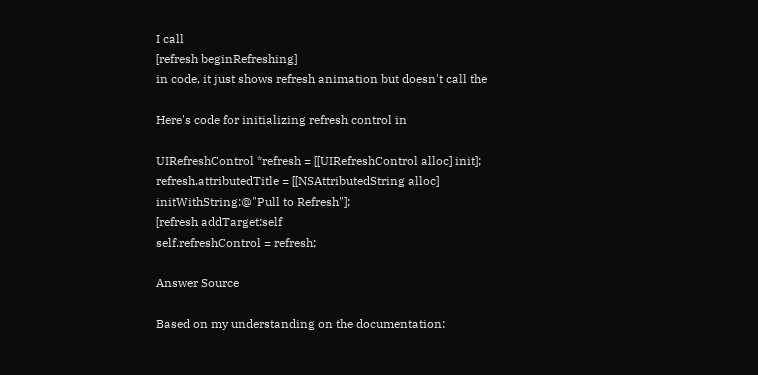I call
[refresh beginRefreshing]
in code, it just shows refresh animation but doesn't call the

Here's code for initializing refresh control in

UIRefreshControl *refresh = [[UIRefreshControl alloc] init];
refresh.attributedTitle = [[NSAttributedString alloc] initWithString:@"Pull to Refresh"];
[refresh addTarget:self
self.refreshControl = refresh;

Answer Source

Based on my understanding on the documentation: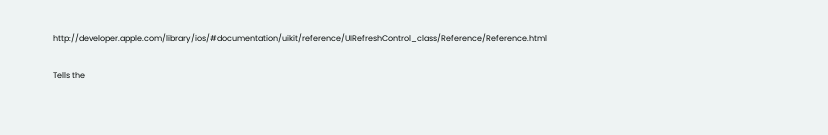http://developer.apple.com/library/ios/#documentation/uikit/reference/UIRefreshControl_class/Reference/Reference.html

Tells the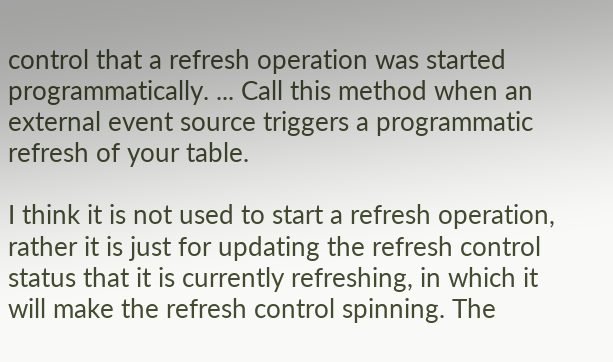control that a refresh operation was started programmatically. ... Call this method when an external event source triggers a programmatic refresh of your table.

I think it is not used to start a refresh operation, rather it is just for updating the refresh control status that it is currently refreshing, in which it will make the refresh control spinning. The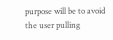purpose will be to avoid the user pulling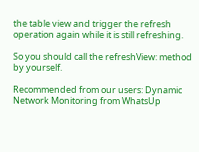the table view and trigger the refresh operation again while it is still refreshing.

So you should call the refreshView: method by yourself.

Recommended from our users: Dynamic Network Monitoring from WhatsUp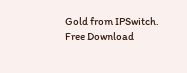Gold from IPSwitch. Free Download